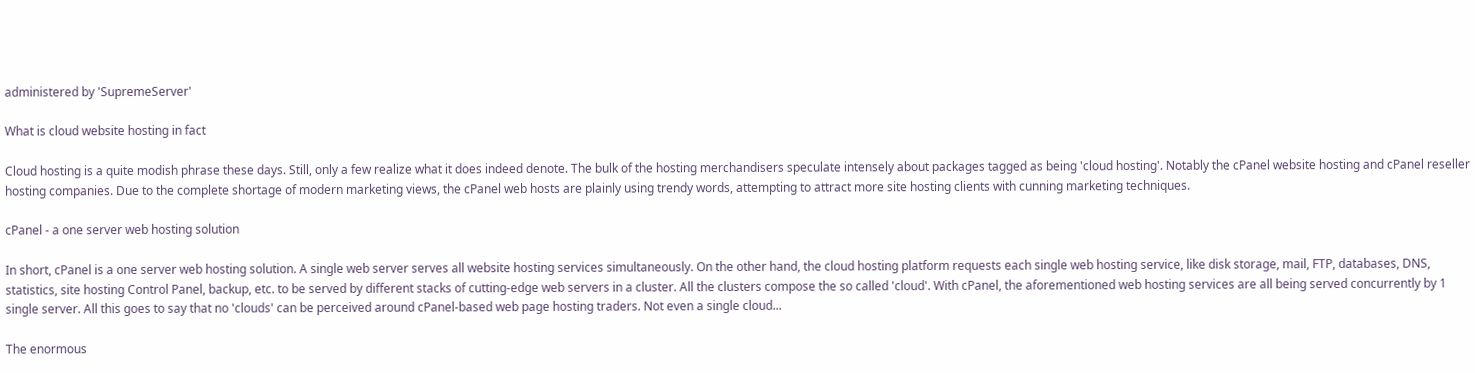administered by 'SupremeServer'

What is cloud website hosting in fact

Cloud hosting is a quite modish phrase these days. Still, only a few realize what it does indeed denote. The bulk of the hosting merchandisers speculate intensely about packages tagged as being 'cloud hosting'. Notably the cPanel website hosting and cPanel reseller hosting companies. Due to the complete shortage of modern marketing views, the cPanel web hosts are plainly using trendy words, attempting to attract more site hosting clients with cunning marketing techniques.

cPanel - a one server web hosting solution

In short, cPanel is a one server web hosting solution. A single web server serves all website hosting services simultaneously. On the other hand, the cloud hosting platform requests each single web hosting service, like disk storage, mail, FTP, databases, DNS, statistics, site hosting Control Panel, backup, etc. to be served by different stacks of cutting-edge web servers in a cluster. All the clusters compose the so called 'cloud'. With cPanel, the aforementioned web hosting services are all being served concurrently by 1 single server. All this goes to say that no 'clouds' can be perceived around cPanel-based web page hosting traders. Not even a single cloud...

The enormous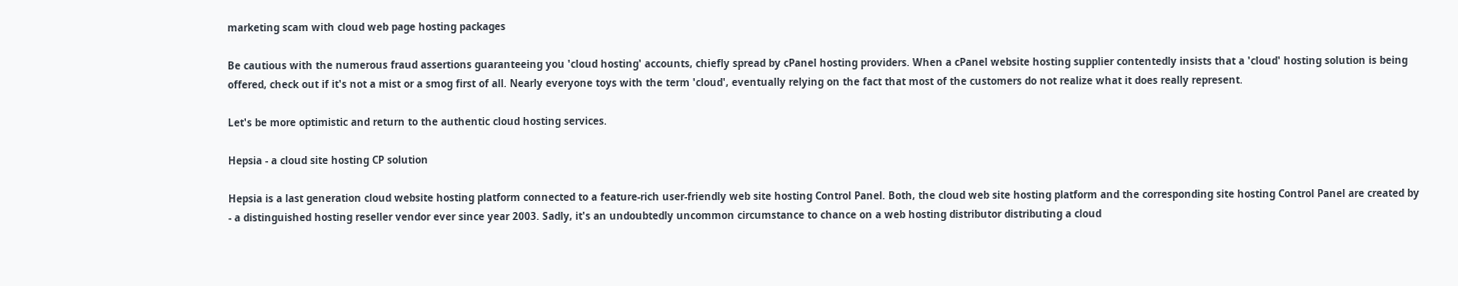marketing scam with cloud web page hosting packages

Be cautious with the numerous fraud assertions guaranteeing you 'cloud hosting' accounts, chiefly spread by cPanel hosting providers. When a cPanel website hosting supplier contentedly insists that a 'cloud' hosting solution is being offered, check out if it's not a mist or a smog first of all. Nearly everyone toys with the term 'cloud', eventually relying on the fact that most of the customers do not realize what it does really represent.

Let's be more optimistic and return to the authentic cloud hosting services.

Hepsia - a cloud site hosting CP solution

Hepsia is a last generation cloud website hosting platform connected to a feature-rich user-friendly web site hosting Control Panel. Both, the cloud web site hosting platform and the corresponding site hosting Control Panel are created by - a distinguished hosting reseller vendor ever since year 2003. Sadly, it's an undoubtedly uncommon circumstance to chance on a web hosting distributor distributing a cloud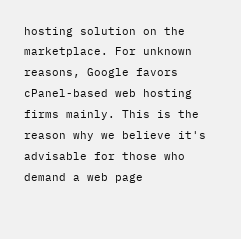hosting solution on the marketplace. For unknown reasons, Google favors cPanel-based web hosting firms mainly. This is the reason why we believe it's advisable for those who demand a web page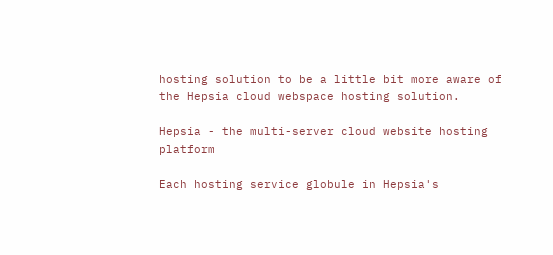hosting solution to be a little bit more aware of the Hepsia cloud webspace hosting solution.

Hepsia - the multi-server cloud website hosting platform

Each hosting service globule in Hepsia's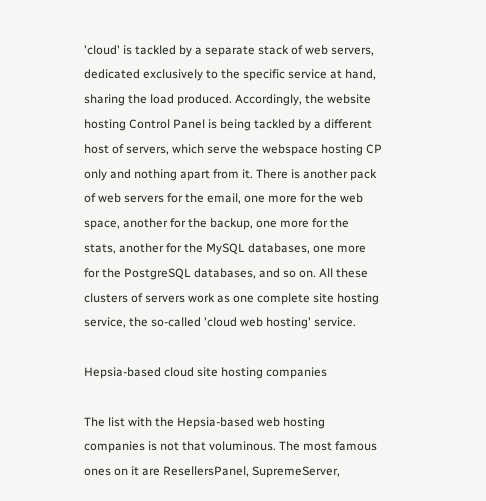'cloud' is tackled by a separate stack of web servers, dedicated exclusively to the specific service at hand, sharing the load produced. Accordingly, the website hosting Control Panel is being tackled by a different host of servers, which serve the webspace hosting CP only and nothing apart from it. There is another pack of web servers for the email, one more for the web space, another for the backup, one more for the stats, another for the MySQL databases, one more for the PostgreSQL databases, and so on. All these clusters of servers work as one complete site hosting service, the so-called 'cloud web hosting' service.

Hepsia-based cloud site hosting companies

The list with the Hepsia-based web hosting companies is not that voluminous. The most famous ones on it are ResellersPanel, SupremeServer,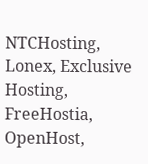NTCHosting, Lonex, Exclusive Hosting, FreeHostia, OpenHost,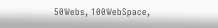50Webs, 100WebSpace,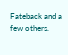Fateback and a few others.